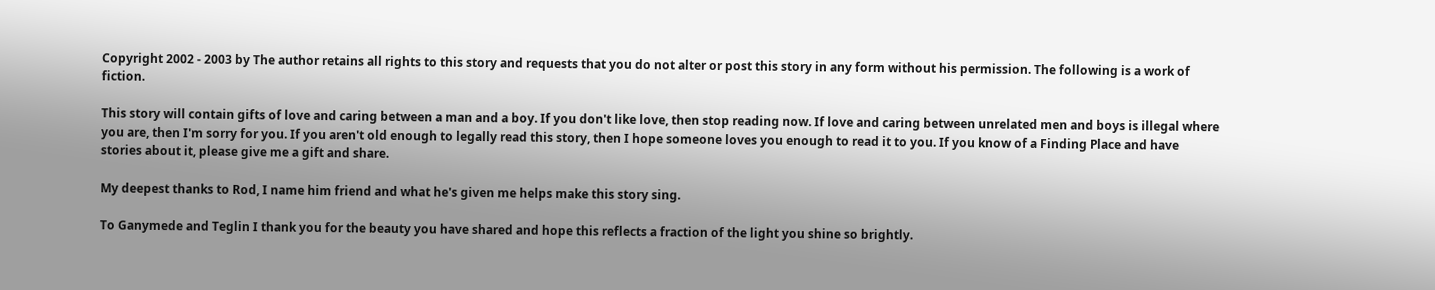Copyright 2002 - 2003 by The author retains all rights to this story and requests that you do not alter or post this story in any form without his permission. The following is a work of fiction.

This story will contain gifts of love and caring between a man and a boy. If you don't like love, then stop reading now. If love and caring between unrelated men and boys is illegal where you are, then I'm sorry for you. If you aren't old enough to legally read this story, then I hope someone loves you enough to read it to you. If you know of a Finding Place and have stories about it, please give me a gift and share.

My deepest thanks to Rod, I name him friend and what he's given me helps make this story sing.

To Ganymede and Teglin I thank you for the beauty you have shared and hope this reflects a fraction of the light you shine so brightly.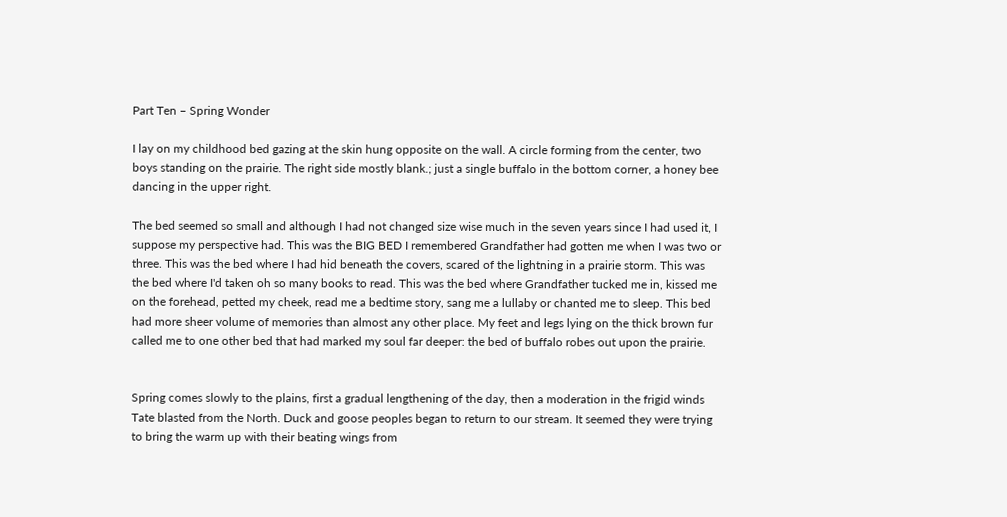Part Ten – Spring Wonder

I lay on my childhood bed gazing at the skin hung opposite on the wall. A circle forming from the center, two boys standing on the prairie. The right side mostly blank.; just a single buffalo in the bottom corner, a honey bee dancing in the upper right.

The bed seemed so small and although I had not changed size wise much in the seven years since I had used it, I suppose my perspective had. This was the BIG BED I remembered Grandfather had gotten me when I was two or three. This was the bed where I had hid beneath the covers, scared of the lightning in a prairie storm. This was the bed where I'd taken oh so many books to read. This was the bed where Grandfather tucked me in, kissed me on the forehead, petted my cheek, read me a bedtime story, sang me a lullaby or chanted me to sleep. This bed had more sheer volume of memories than almost any other place. My feet and legs lying on the thick brown fur called me to one other bed that had marked my soul far deeper: the bed of buffalo robes out upon the prairie.


Spring comes slowly to the plains, first a gradual lengthening of the day, then a moderation in the frigid winds Tate blasted from the North. Duck and goose peoples began to return to our stream. It seemed they were trying to bring the warm up with their beating wings from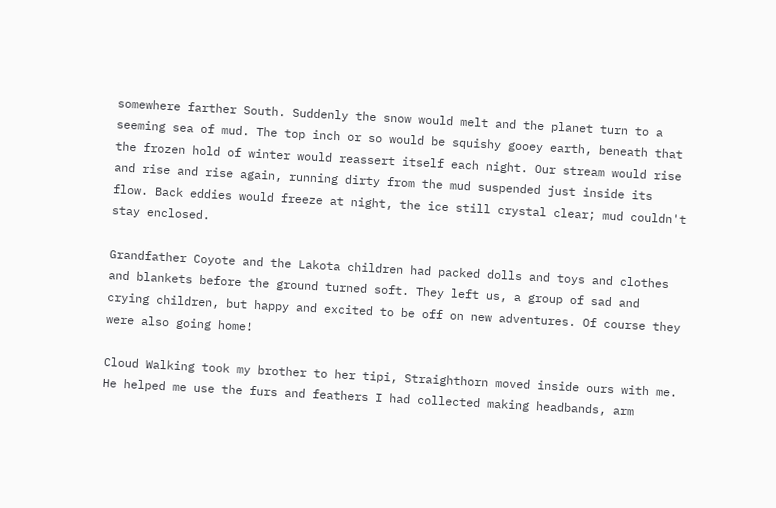somewhere farther South. Suddenly the snow would melt and the planet turn to a seeming sea of mud. The top inch or so would be squishy gooey earth, beneath that the frozen hold of winter would reassert itself each night. Our stream would rise and rise and rise again, running dirty from the mud suspended just inside its flow. Back eddies would freeze at night, the ice still crystal clear; mud couldn't stay enclosed.

Grandfather Coyote and the Lakota children had packed dolls and toys and clothes and blankets before the ground turned soft. They left us, a group of sad and crying children, but happy and excited to be off on new adventures. Of course they were also going home!

Cloud Walking took my brother to her tipi, Straighthorn moved inside ours with me. He helped me use the furs and feathers I had collected making headbands, arm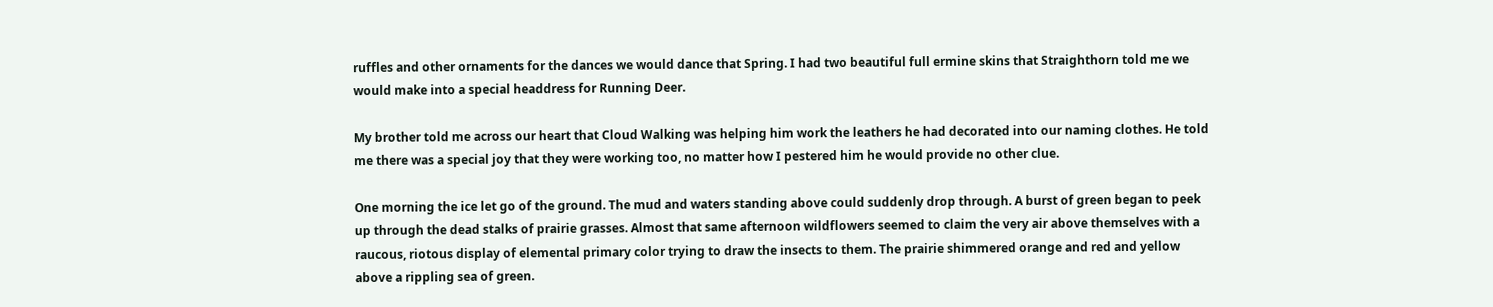ruffles and other ornaments for the dances we would dance that Spring. I had two beautiful full ermine skins that Straighthorn told me we would make into a special headdress for Running Deer.

My brother told me across our heart that Cloud Walking was helping him work the leathers he had decorated into our naming clothes. He told me there was a special joy that they were working too, no matter how I pestered him he would provide no other clue.

One morning the ice let go of the ground. The mud and waters standing above could suddenly drop through. A burst of green began to peek up through the dead stalks of prairie grasses. Almost that same afternoon wildflowers seemed to claim the very air above themselves with a raucous, riotous display of elemental primary color trying to draw the insects to them. The prairie shimmered orange and red and yellow above a rippling sea of green.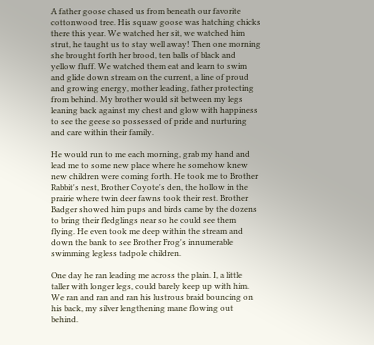A father goose chased us from beneath our favorite cottonwood tree. His squaw goose was hatching chicks there this year. We watched her sit, we watched him strut, he taught us to stay well away! Then one morning she brought forth her brood, ten balls of black and yellow fluff. We watched them eat and learn to swim and glide down stream on the current, a line of proud and growing energy, mother leading, father protecting from behind. My brother would sit between my legs leaning back against my chest and glow with happiness to see the geese so possessed of pride and nurturing and care within their family.

He would run to me each morning, grab my hand and lead me to some new place where he somehow knew new children were coming forth. He took me to Brother Rabbit's nest, Brother Coyote's den, the hollow in the prairie where twin deer fawns took their rest. Brother Badger showed him pups and birds came by the dozens to bring their fledglings near so he could see them flying. He even took me deep within the stream and down the bank to see Brother Frog's innumerable swimming legless tadpole children.

One day he ran leading me across the plain. I, a little taller with longer legs, could barely keep up with him. We ran and ran and ran his lustrous braid bouncing on his back, my silver lengthening mane flowing out behind.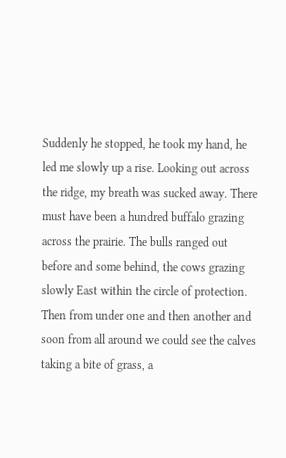Suddenly he stopped, he took my hand, he led me slowly up a rise. Looking out across the ridge, my breath was sucked away. There must have been a hundred buffalo grazing across the prairie. The bulls ranged out before and some behind, the cows grazing slowly East within the circle of protection. Then from under one and then another and soon from all around we could see the calves taking a bite of grass, a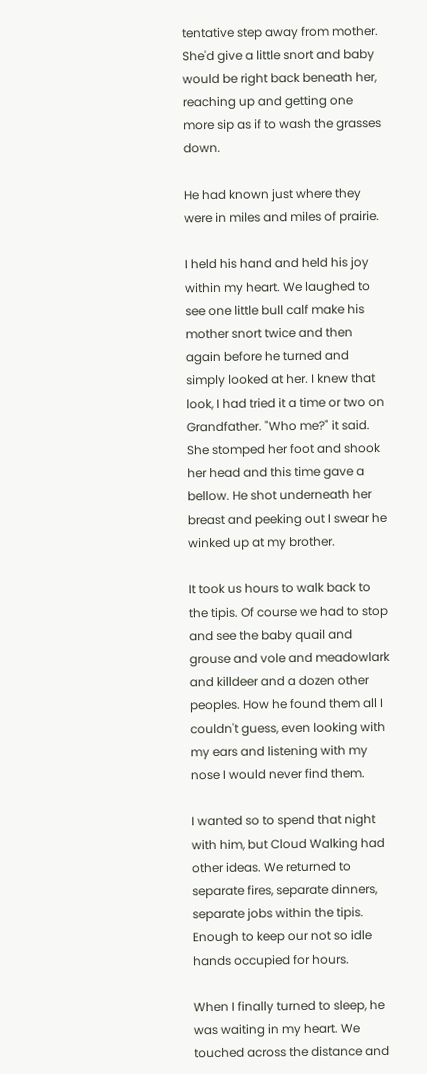tentative step away from mother. She'd give a little snort and baby would be right back beneath her, reaching up and getting one more sip as if to wash the grasses down.

He had known just where they were in miles and miles of prairie.

I held his hand and held his joy within my heart. We laughed to see one little bull calf make his mother snort twice and then again before he turned and simply looked at her. I knew that look, I had tried it a time or two on Grandfather. "Who me?" it said. She stomped her foot and shook her head and this time gave a bellow. He shot underneath her breast and peeking out I swear he winked up at my brother.

It took us hours to walk back to the tipis. Of course we had to stop and see the baby quail and grouse and vole and meadowlark and killdeer and a dozen other peoples. How he found them all I couldn't guess, even looking with my ears and listening with my nose I would never find them.

I wanted so to spend that night with him, but Cloud Walking had other ideas. We returned to separate fires, separate dinners, separate jobs within the tipis. Enough to keep our not so idle hands occupied for hours.

When I finally turned to sleep, he was waiting in my heart. We touched across the distance and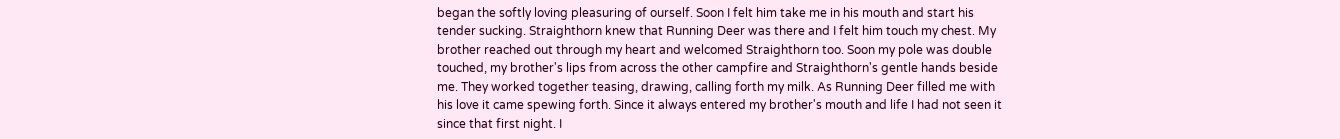began the softly loving pleasuring of ourself. Soon I felt him take me in his mouth and start his tender sucking. Straighthorn knew that Running Deer was there and I felt him touch my chest. My brother reached out through my heart and welcomed Straighthorn too. Soon my pole was double touched, my brother's lips from across the other campfire and Straighthorn's gentle hands beside me. They worked together teasing, drawing, calling forth my milk. As Running Deer filled me with his love it came spewing forth. Since it always entered my brother's mouth and life I had not seen it since that first night. I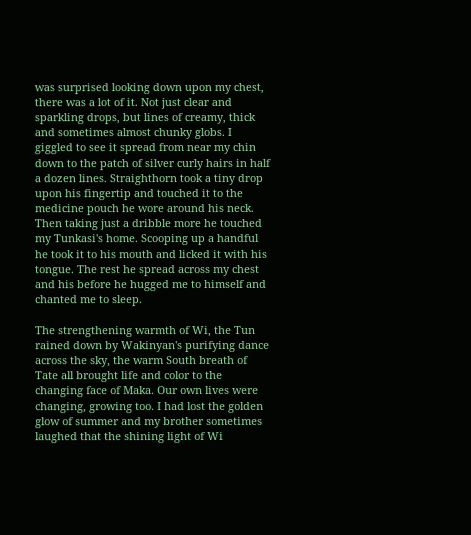was surprised looking down upon my chest, there was a lot of it. Not just clear and sparkling drops, but lines of creamy, thick and sometimes almost chunky globs. I giggled to see it spread from near my chin down to the patch of silver curly hairs in half a dozen lines. Straighthorn took a tiny drop upon his fingertip and touched it to the medicine pouch he wore around his neck. Then taking just a dribble more he touched my Tunkasi's home. Scooping up a handful he took it to his mouth and licked it with his tongue. The rest he spread across my chest and his before he hugged me to himself and chanted me to sleep.

The strengthening warmth of Wi, the Tun rained down by Wakinyan's purifying dance across the sky, the warm South breath of Tate all brought life and color to the changing face of Maka. Our own lives were changing, growing too. I had lost the golden glow of summer and my brother sometimes laughed that the shining light of Wi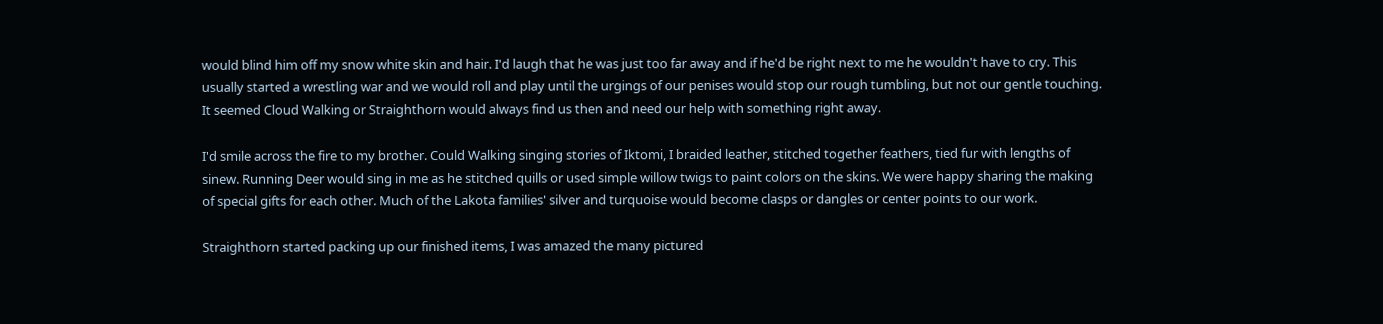would blind him off my snow white skin and hair. I'd laugh that he was just too far away and if he'd be right next to me he wouldn't have to cry. This usually started a wrestling war and we would roll and play until the urgings of our penises would stop our rough tumbling, but not our gentle touching. It seemed Cloud Walking or Straighthorn would always find us then and need our help with something right away.

I'd smile across the fire to my brother. Could Walking singing stories of Iktomi, I braided leather, stitched together feathers, tied fur with lengths of sinew. Running Deer would sing in me as he stitched quills or used simple willow twigs to paint colors on the skins. We were happy sharing the making of special gifts for each other. Much of the Lakota families' silver and turquoise would become clasps or dangles or center points to our work.

Straighthorn started packing up our finished items, I was amazed the many pictured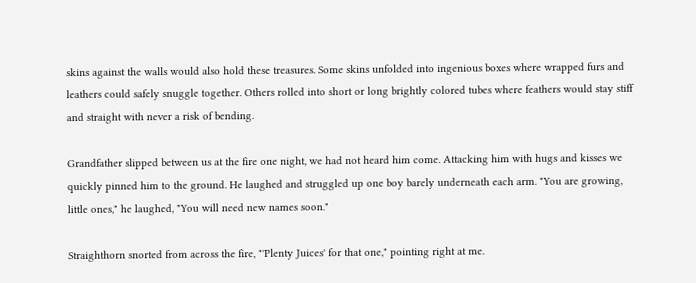skins against the walls would also hold these treasures. Some skins unfolded into ingenious boxes where wrapped furs and leathers could safely snuggle together. Others rolled into short or long brightly colored tubes where feathers would stay stiff and straight with never a risk of bending.

Grandfather slipped between us at the fire one night, we had not heard him come. Attacking him with hugs and kisses we quickly pinned him to the ground. He laughed and struggled up one boy barely underneath each arm. "You are growing, little ones," he laughed, "You will need new names soon."

Straighthorn snorted from across the fire, "'Plenty Juices' for that one," pointing right at me.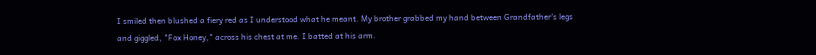I smiled then blushed a fiery red as I understood what he meant. My brother grabbed my hand between Grandfather's legs and giggled, "Fox Honey," across his chest at me. I batted at his arm.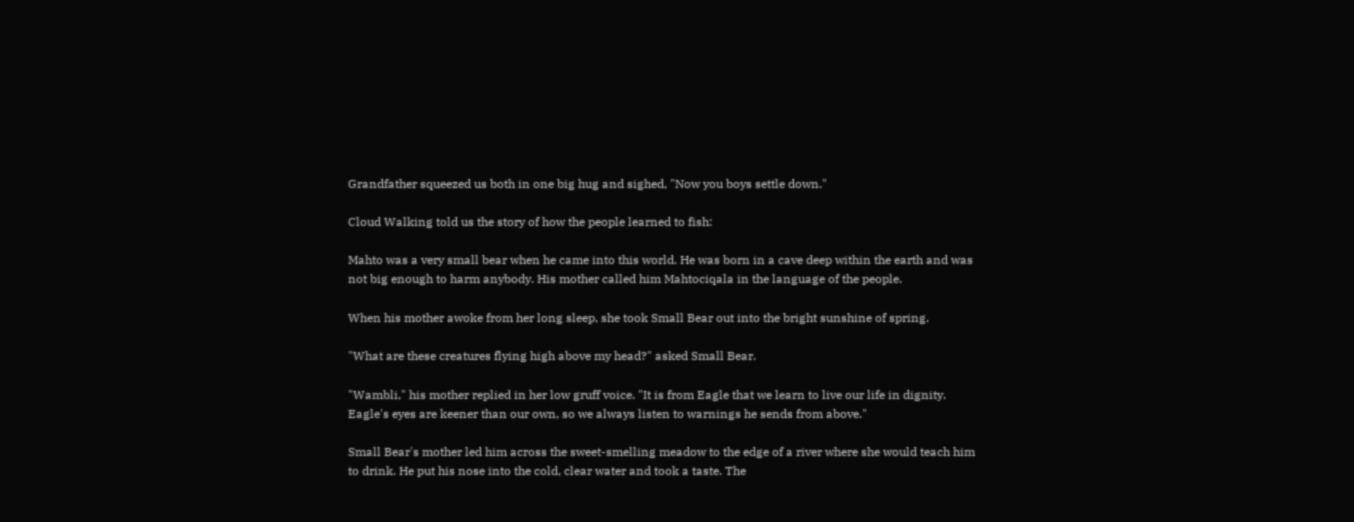Grandfather squeezed us both in one big hug and sighed, "Now you boys settle down."

Cloud Walking told us the story of how the people learned to fish:

Mahto was a very small bear when he came into this world. He was born in a cave deep within the earth and was not big enough to harm anybody. His mother called him Mahtociqala in the language of the people.

When his mother awoke from her long sleep, she took Small Bear out into the bright sunshine of spring.

"What are these creatures flying high above my head?" asked Small Bear.

"Wambli," his mother replied in her low gruff voice. "It is from Eagle that we learn to live our life in dignity. Eagle's eyes are keener than our own, so we always listen to warnings he sends from above."

Small Bear's mother led him across the sweet-smelling meadow to the edge of a river where she would teach him to drink. He put his nose into the cold, clear water and took a taste. The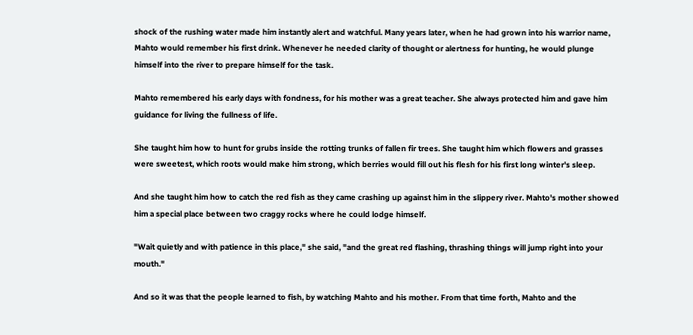shock of the rushing water made him instantly alert and watchful. Many years later, when he had grown into his warrior name, Mahto would remember his first drink. Whenever he needed clarity of thought or alertness for hunting, he would plunge himself into the river to prepare himself for the task.

Mahto remembered his early days with fondness, for his mother was a great teacher. She always protected him and gave him guidance for living the fullness of life.

She taught him how to hunt for grubs inside the rotting trunks of fallen fir trees. She taught him which flowers and grasses were sweetest, which roots would make him strong, which berries would fill out his flesh for his first long winter's sleep.

And she taught him how to catch the red fish as they came crashing up against him in the slippery river. Mahto's mother showed him a special place between two craggy rocks where he could lodge himself.

"Wait quietly and with patience in this place," she said, "and the great red flashing, thrashing things will jump right into your mouth."

And so it was that the people learned to fish, by watching Mahto and his mother. From that time forth, Mahto and the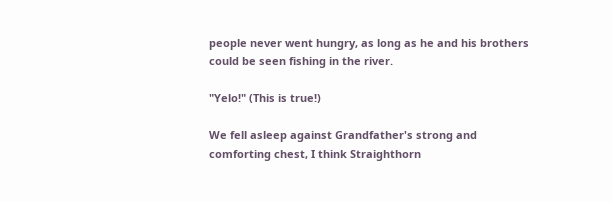people never went hungry, as long as he and his brothers could be seen fishing in the river.

"Yelo!" (This is true!)

We fell asleep against Grandfather's strong and comforting chest, I think Straighthorn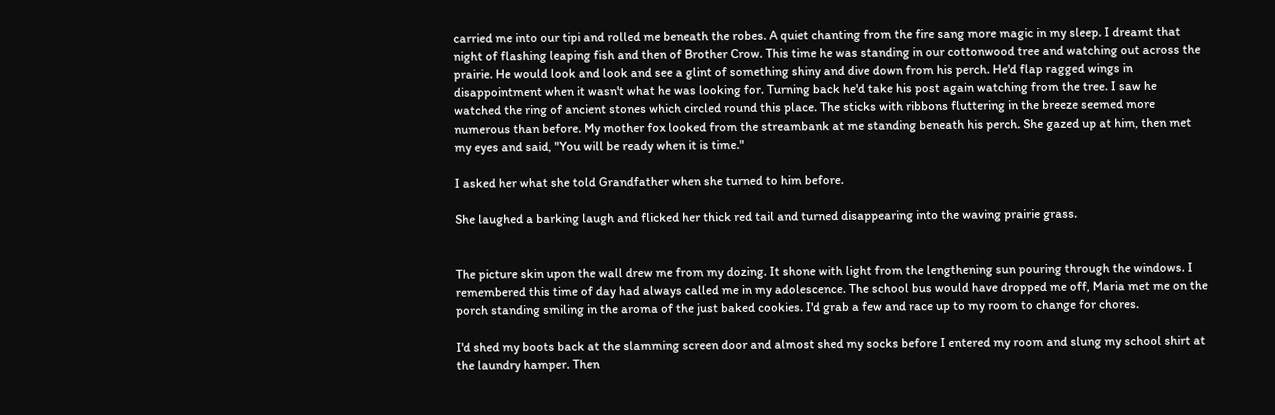carried me into our tipi and rolled me beneath the robes. A quiet chanting from the fire sang more magic in my sleep. I dreamt that night of flashing leaping fish and then of Brother Crow. This time he was standing in our cottonwood tree and watching out across the prairie. He would look and look and see a glint of something shiny and dive down from his perch. He'd flap ragged wings in disappointment when it wasn't what he was looking for. Turning back he'd take his post again watching from the tree. I saw he watched the ring of ancient stones which circled round this place. The sticks with ribbons fluttering in the breeze seemed more numerous than before. My mother fox looked from the streambank at me standing beneath his perch. She gazed up at him, then met my eyes and said, "You will be ready when it is time."

I asked her what she told Grandfather when she turned to him before.

She laughed a barking laugh and flicked her thick red tail and turned disappearing into the waving prairie grass.


The picture skin upon the wall drew me from my dozing. It shone with light from the lengthening sun pouring through the windows. I remembered this time of day had always called me in my adolescence. The school bus would have dropped me off, Maria met me on the porch standing smiling in the aroma of the just baked cookies. I'd grab a few and race up to my room to change for chores.

I'd shed my boots back at the slamming screen door and almost shed my socks before I entered my room and slung my school shirt at the laundry hamper. Then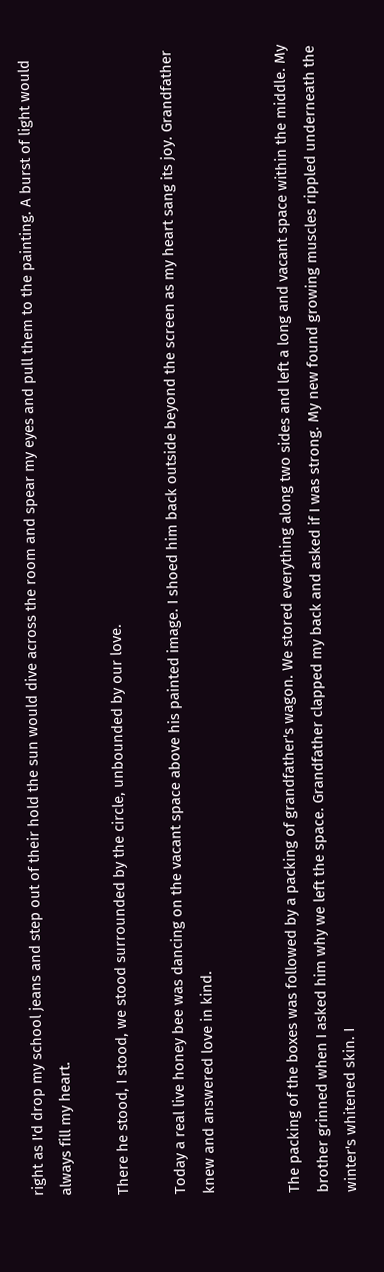right as I'd drop my school jeans and step out of their hold the sun would dive across the room and spear my eyes and pull them to the painting. A burst of light would always fill my heart.

There he stood, I stood, we stood surrounded by the circle, unbounded by our love.

Today a real live honey bee was dancing on the vacant space above his painted image. I shoed him back outside beyond the screen as my heart sang its joy. Grandfather knew and answered love in kind.


The packing of the boxes was followed by a packing of grandfather's wagon. We stored everything along two sides and left a long and vacant space within the middle. My brother grinned when I asked him why we left the space. Grandfather clapped my back and asked if I was strong. My new found growing muscles rippled underneath the winter's whitened skin. I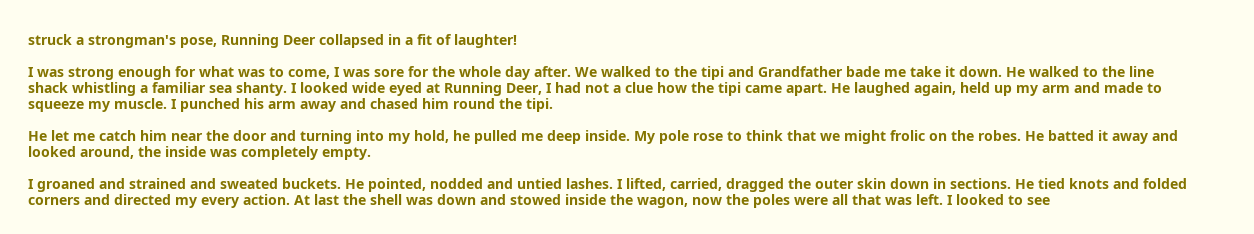struck a strongman's pose, Running Deer collapsed in a fit of laughter!

I was strong enough for what was to come, I was sore for the whole day after. We walked to the tipi and Grandfather bade me take it down. He walked to the line shack whistling a familiar sea shanty. I looked wide eyed at Running Deer, I had not a clue how the tipi came apart. He laughed again, held up my arm and made to squeeze my muscle. I punched his arm away and chased him round the tipi.

He let me catch him near the door and turning into my hold, he pulled me deep inside. My pole rose to think that we might frolic on the robes. He batted it away and looked around, the inside was completely empty.

I groaned and strained and sweated buckets. He pointed, nodded and untied lashes. I lifted, carried, dragged the outer skin down in sections. He tied knots and folded corners and directed my every action. At last the shell was down and stowed inside the wagon, now the poles were all that was left. I looked to see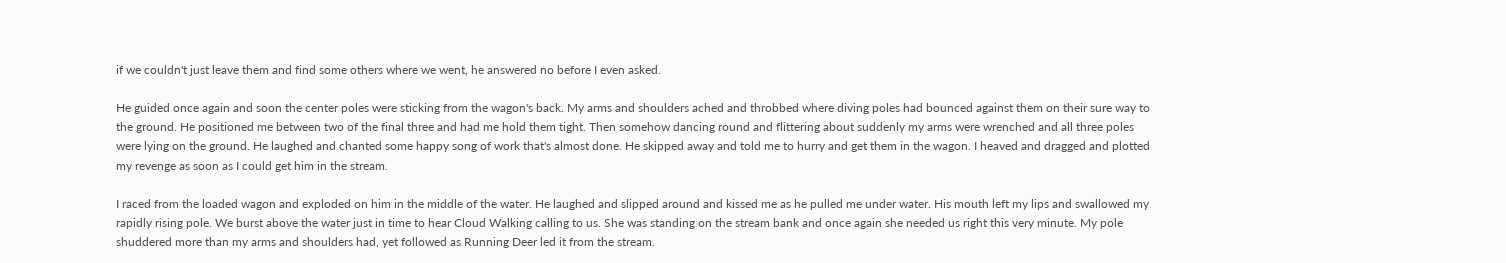if we couldn't just leave them and find some others where we went, he answered no before I even asked.

He guided once again and soon the center poles were sticking from the wagon's back. My arms and shoulders ached and throbbed where diving poles had bounced against them on their sure way to the ground. He positioned me between two of the final three and had me hold them tight. Then somehow dancing round and flittering about suddenly my arms were wrenched and all three poles were lying on the ground. He laughed and chanted some happy song of work that's almost done. He skipped away and told me to hurry and get them in the wagon. I heaved and dragged and plotted my revenge as soon as I could get him in the stream.

I raced from the loaded wagon and exploded on him in the middle of the water. He laughed and slipped around and kissed me as he pulled me under water. His mouth left my lips and swallowed my rapidly rising pole. We burst above the water just in time to hear Cloud Walking calling to us. She was standing on the stream bank and once again she needed us right this very minute. My pole shuddered more than my arms and shoulders had, yet followed as Running Deer led it from the stream.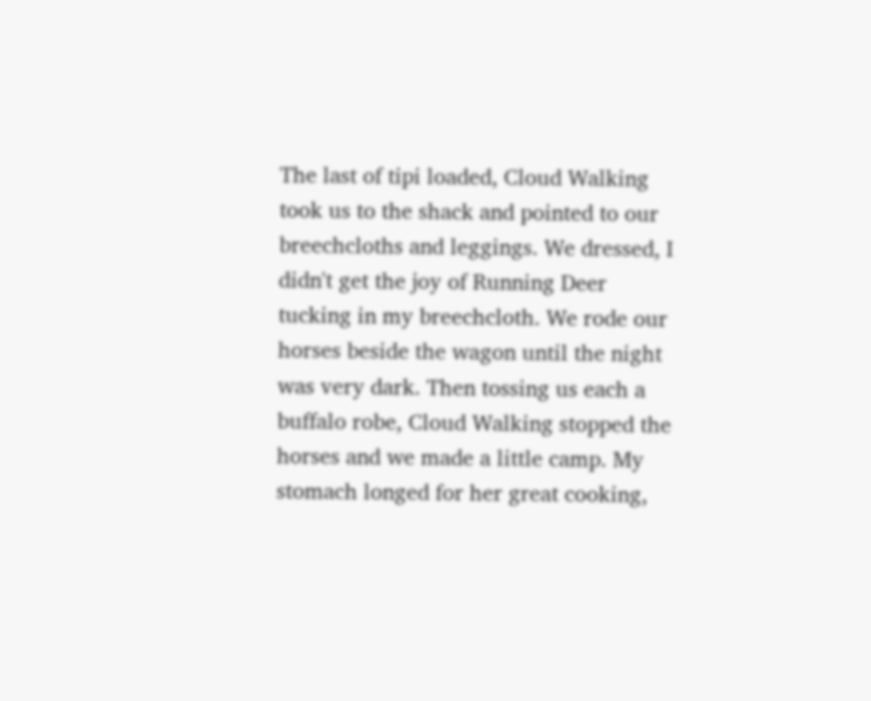The last of tipi loaded, Cloud Walking took us to the shack and pointed to our breechcloths and leggings. We dressed, I didn't get the joy of Running Deer tucking in my breechcloth. We rode our horses beside the wagon until the night was very dark. Then tossing us each a buffalo robe, Cloud Walking stopped the horses and we made a little camp. My stomach longed for her great cooking,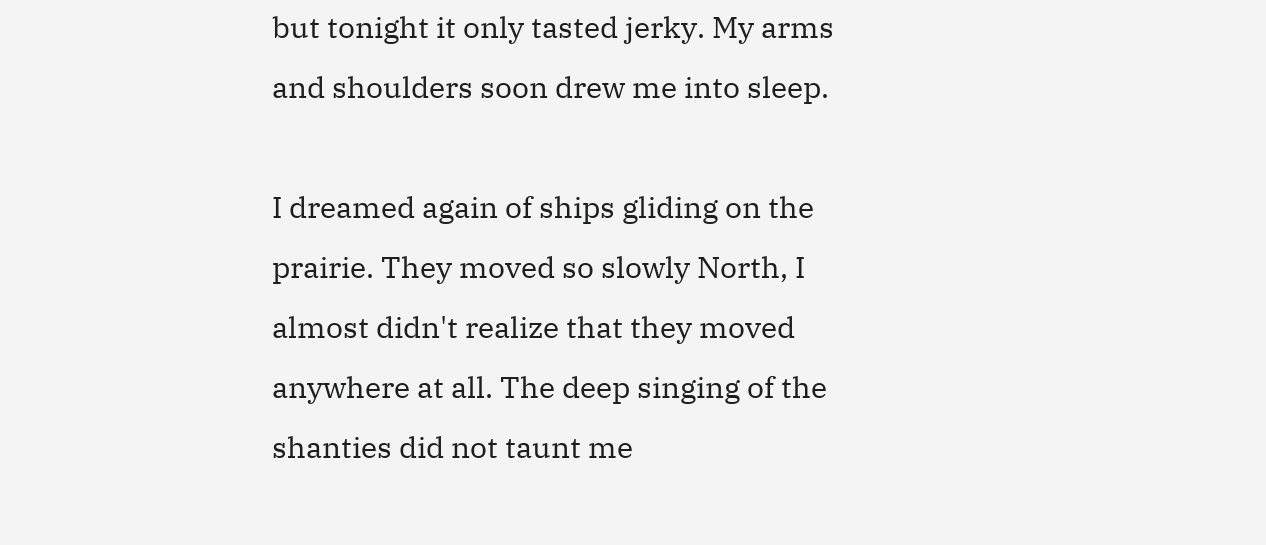but tonight it only tasted jerky. My arms and shoulders soon drew me into sleep.

I dreamed again of ships gliding on the prairie. They moved so slowly North, I almost didn't realize that they moved anywhere at all. The deep singing of the shanties did not taunt me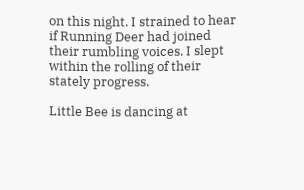on this night. I strained to hear if Running Deer had joined their rumbling voices. I slept within the rolling of their stately progress.

Little Bee is dancing at